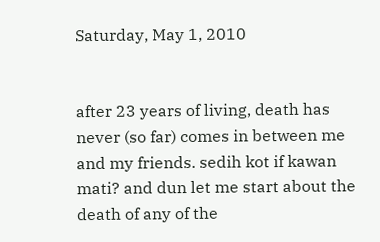Saturday, May 1, 2010


after 23 years of living, death has never (so far) comes in between me and my friends. sedih kot if kawan mati? and dun let me start about the death of any of the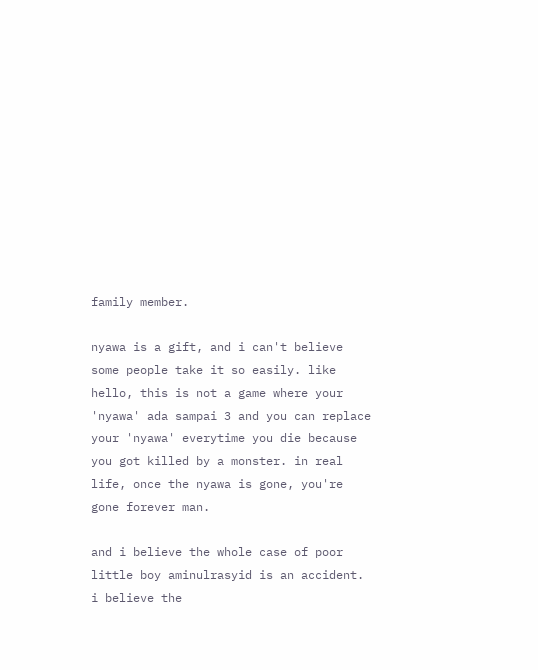family member.

nyawa is a gift, and i can't believe some people take it so easily. like hello, this is not a game where your 'nyawa' ada sampai 3 and you can replace your 'nyawa' everytime you die because you got killed by a monster. in real life, once the nyawa is gone, you're gone forever man.

and i believe the whole case of poor little boy aminulrasyid is an accident. i believe the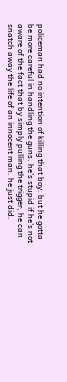policeman had no intention of killing that boy. but he gotta be more careful in handling the guns. he's stupid if he's not aware of the fact that by simply pulling the trigger, he can snatch away the life of an innocent man. he just did.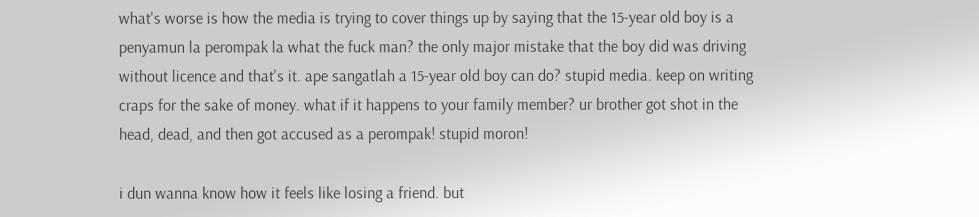what's worse is how the media is trying to cover things up by saying that the 15-year old boy is a penyamun la perompak la what the fuck man? the only major mistake that the boy did was driving without licence and that's it. ape sangatlah a 15-year old boy can do? stupid media. keep on writing craps for the sake of money. what if it happens to your family member? ur brother got shot in the head, dead, and then got accused as a perompak! stupid moron!

i dun wanna know how it feels like losing a friend. but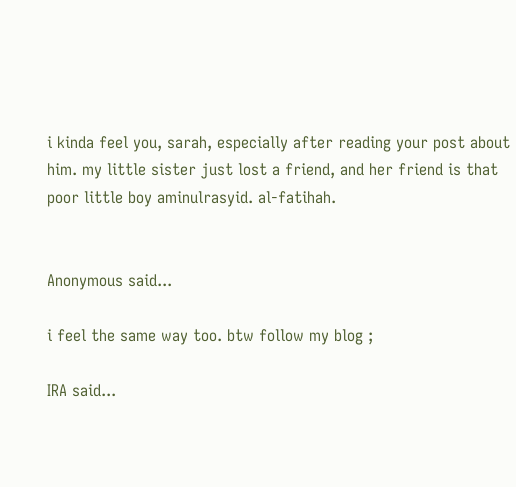i kinda feel you, sarah, especially after reading your post about him. my little sister just lost a friend, and her friend is that poor little boy aminulrasyid. al-fatihah.


Anonymous said...

i feel the same way too. btw follow my blog ;

IRA said...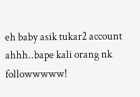eh baby asik tukar2 account ahhh..bape kali orang nk followwwww!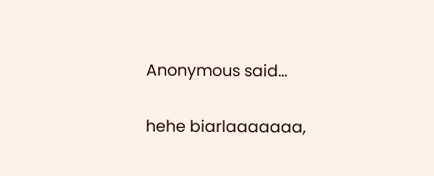Anonymous said...

hehe biarlaaaaaaa,